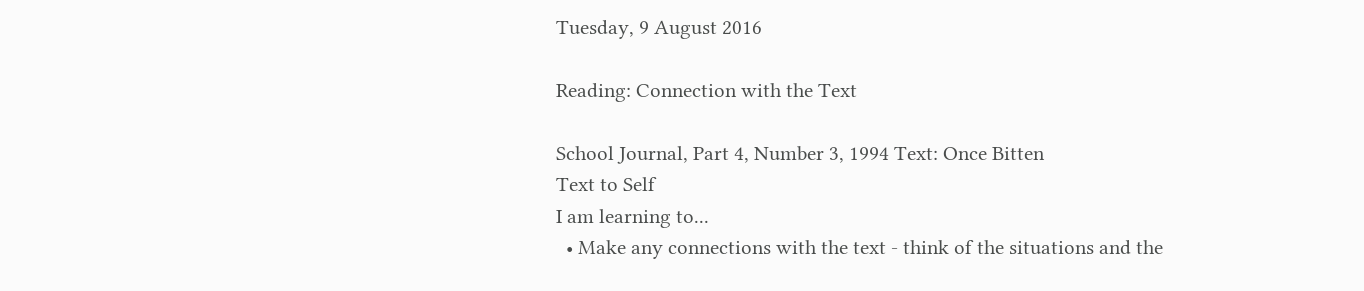Tuesday, 9 August 2016

Reading: Connection with the Text

School Journal, Part 4, Number 3, 1994 Text: Once Bitten
Text to Self
I am learning to...
  • Make any connections with the text - think of the situations and the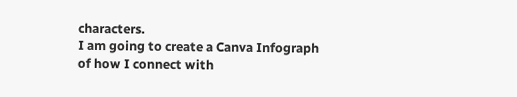characters.
I am going to create a Canva Infograph of how I connect with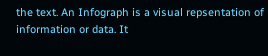the text. An Infograph is a visual repsentation of information or data. It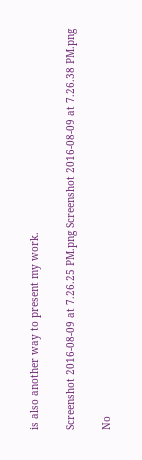is also another way to present my work.

Screenshot 2016-08-09 at 7.26.25 PM.png Screenshot 2016-08-09 at 7.26.38 PM.png

No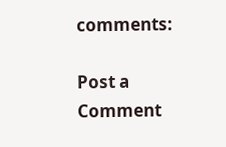comments:

Post a Comment